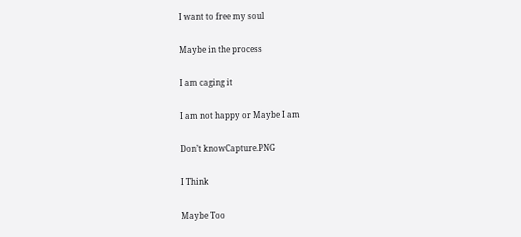I want to free my soul

Maybe in the process

I am caging it

I am not happy or Maybe I am

Don’t knowCapture.PNG

I Think

Maybe Too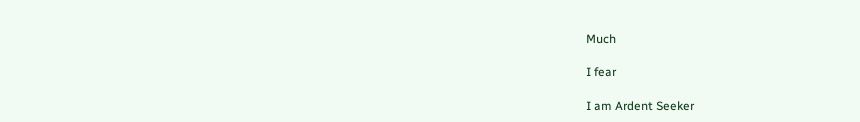Much

I fear

I am Ardent Seeker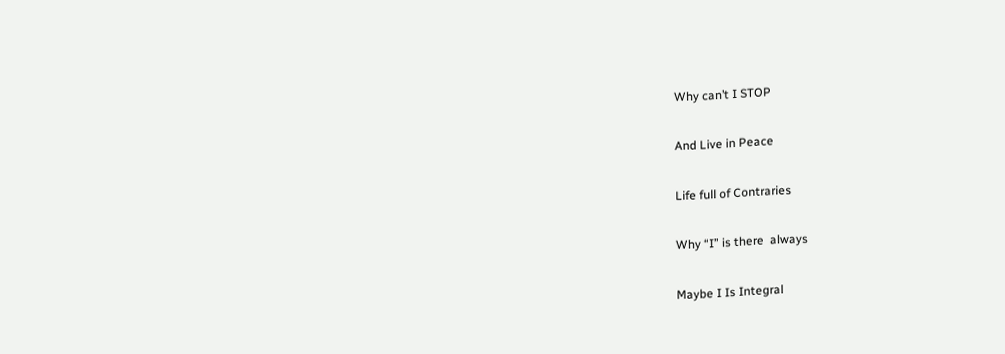Why can’t I STOP

And Live in Peace

Life full of Contraries

Why “I” is there  always

Maybe I Is Integral